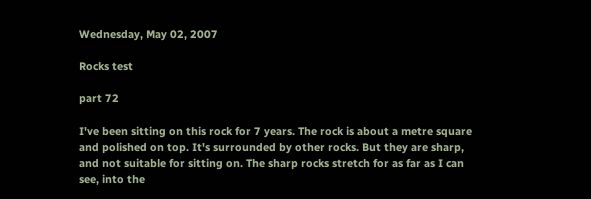Wednesday, May 02, 2007

Rocks test

part 72

I've been sitting on this rock for 7 years. The rock is about a metre square and polished on top. It's surrounded by other rocks. But they are sharp, and not suitable for sitting on. The sharp rocks stretch for as far as I can see, into the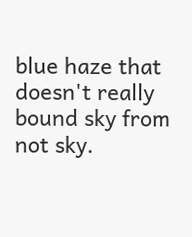blue haze that doesn't really bound sky from not sky.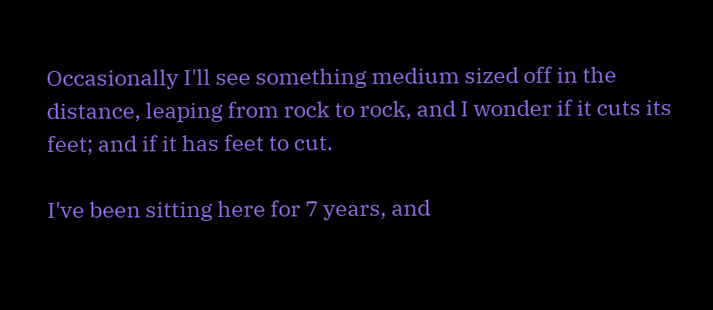Occasionally I'll see something medium sized off in the distance, leaping from rock to rock, and I wonder if it cuts its feet; and if it has feet to cut.

I've been sitting here for 7 years, and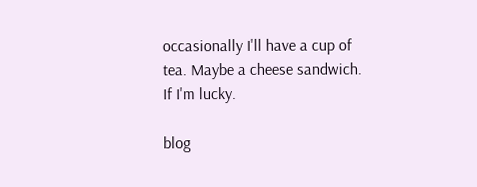occasionally I'll have a cup of tea. Maybe a cheese sandwich.  If I'm lucky.

blog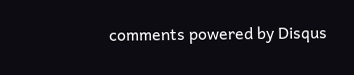comments powered by Disqus